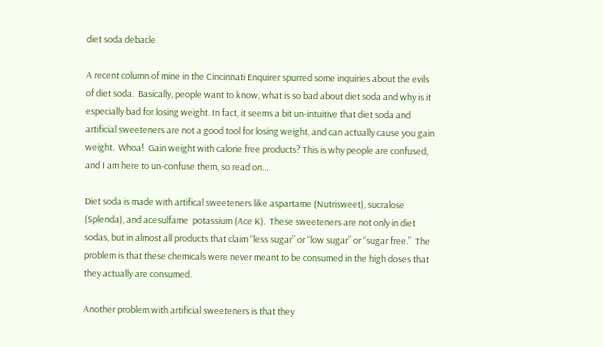diet soda debacle

A recent column of mine in the Cincinnati Enquirer spurred some inquiries about the evils of diet soda.  Basically, people want to know, what is so bad about diet soda and why is it especially bad for losing weight. In fact, it seems a bit un-intuitive that diet soda and artificial sweeteners are not a good tool for losing weight, and can actually cause you gain weight.  Whoa!  Gain weight with calorie free products? This is why people are confused, and I am here to un-confuse them, so read on…

Diet soda is made with artifical sweeteners like aspartame (Nutrisweet), sucralose (Splenda), and acesulfame  potassium (Ace K).  These sweeteners are not only in diet sodas, but in almost all products that claim “less sugar” or “low sugar” or “sugar free.”  The problem is that these chemicals were never meant to be consumed in the high doses that they actually are consumed.

Another problem with artificial sweeteners is that they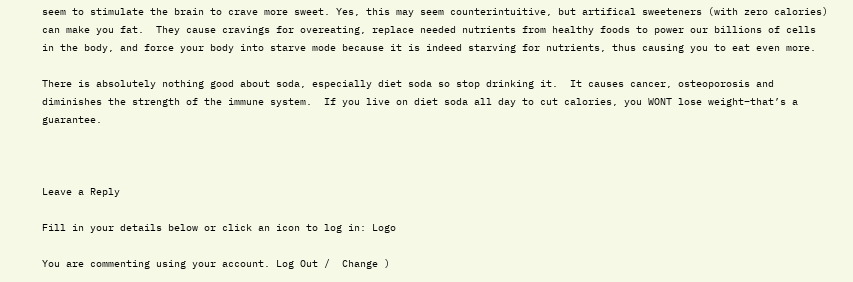seem to stimulate the brain to crave more sweet. Yes, this may seem counterintuitive, but artifical sweeteners (with zero calories) can make you fat.  They cause cravings for overeating, replace needed nutrients from healthy foods to power our billions of cells in the body, and force your body into starve mode because it is indeed starving for nutrients, thus causing you to eat even more.

There is absolutely nothing good about soda, especially diet soda so stop drinking it.  It causes cancer, osteoporosis and diminishes the strength of the immune system.  If you live on diet soda all day to cut calories, you WONT lose weight–that’s a guarantee.



Leave a Reply

Fill in your details below or click an icon to log in: Logo

You are commenting using your account. Log Out /  Change )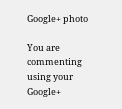Google+ photo

You are commenting using your Google+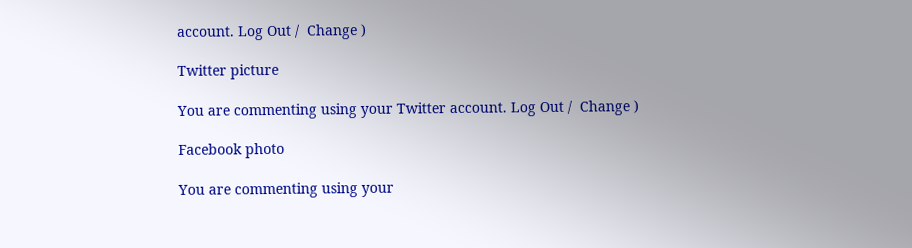account. Log Out /  Change )

Twitter picture

You are commenting using your Twitter account. Log Out /  Change )

Facebook photo

You are commenting using your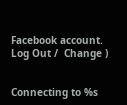Facebook account. Log Out /  Change )


Connecting to %s